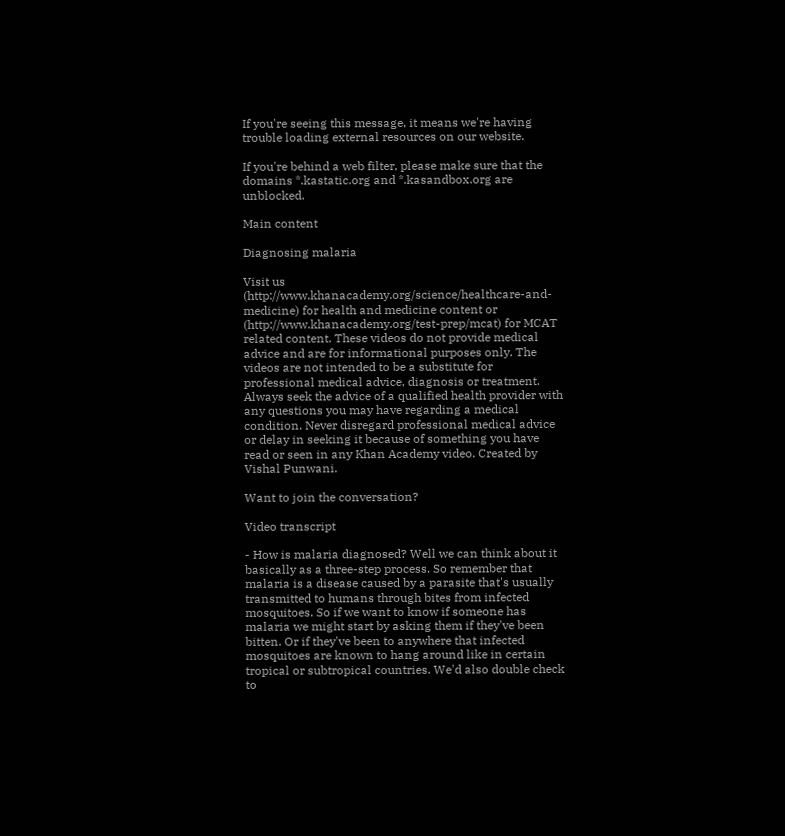If you're seeing this message, it means we're having trouble loading external resources on our website.

If you're behind a web filter, please make sure that the domains *.kastatic.org and *.kasandbox.org are unblocked.

Main content

Diagnosing malaria

Visit us (http://www.khanacademy.org/science/healthcare-and-medicine) for health and medicine content or (http://www.khanacademy.org/test-prep/mcat) for MCAT related content. These videos do not provide medical advice and are for informational purposes only. The videos are not intended to be a substitute for professional medical advice, diagnosis or treatment. Always seek the advice of a qualified health provider with any questions you may have regarding a medical condition. Never disregard professional medical advice or delay in seeking it because of something you have read or seen in any Khan Academy video. Created by Vishal Punwani.

Want to join the conversation?

Video transcript

- How is malaria diagnosed? Well we can think about it basically as a three-step process. So remember that malaria is a disease caused by a parasite that's usually transmitted to humans through bites from infected mosquitoes. So if we want to know if someone has malaria we might start by asking them if they've been bitten. Or if they've been to anywhere that infected mosquitoes are known to hang around like in certain tropical or subtropical countries. We'd also double check to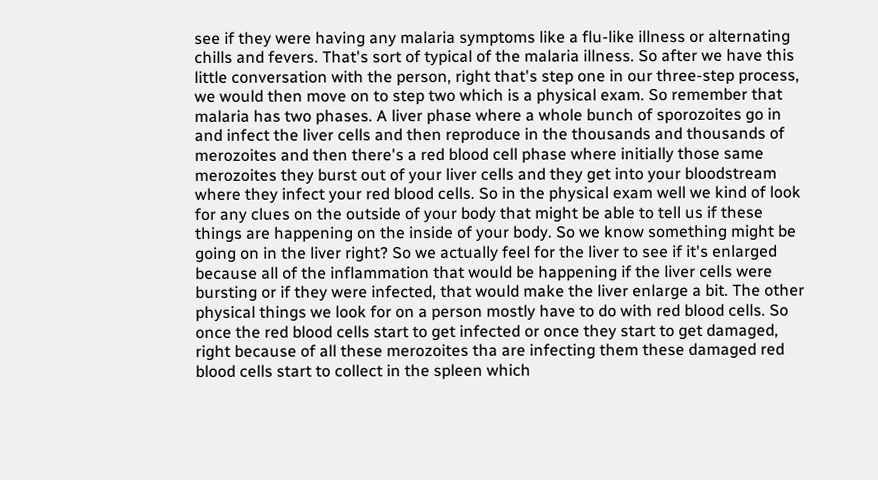see if they were having any malaria symptoms like a flu-like illness or alternating chills and fevers. That's sort of typical of the malaria illness. So after we have this little conversation with the person, right that's step one in our three-step process, we would then move on to step two which is a physical exam. So remember that malaria has two phases. A liver phase where a whole bunch of sporozoites go in and infect the liver cells and then reproduce in the thousands and thousands of merozoites and then there's a red blood cell phase where initially those same merozoites they burst out of your liver cells and they get into your bloodstream where they infect your red blood cells. So in the physical exam well we kind of look for any clues on the outside of your body that might be able to tell us if these things are happening on the inside of your body. So we know something might be going on in the liver right? So we actually feel for the liver to see if it's enlarged because all of the inflammation that would be happening if the liver cells were bursting or if they were infected, that would make the liver enlarge a bit. The other physical things we look for on a person mostly have to do with red blood cells. So once the red blood cells start to get infected or once they start to get damaged, right because of all these merozoites tha are infecting them these damaged red blood cells start to collect in the spleen which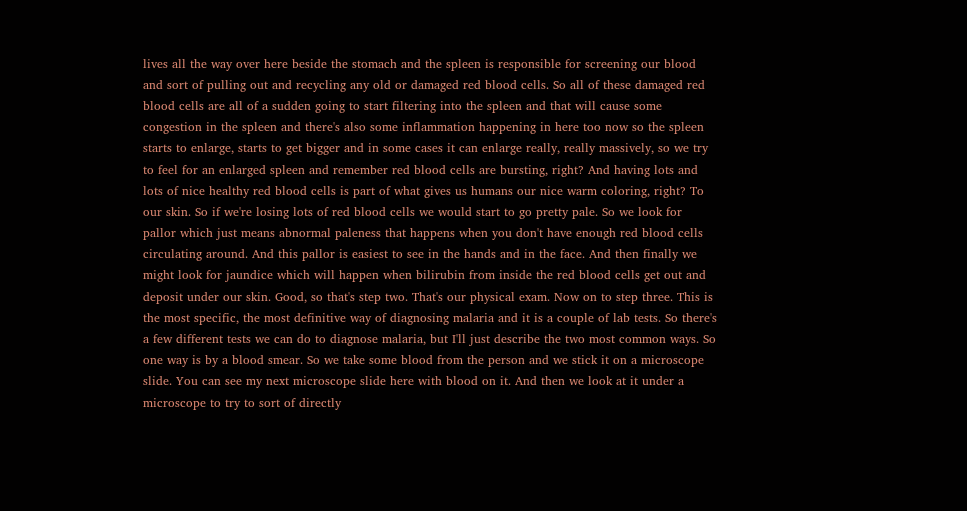lives all the way over here beside the stomach and the spleen is responsible for screening our blood and sort of pulling out and recycling any old or damaged red blood cells. So all of these damaged red blood cells are all of a sudden going to start filtering into the spleen and that will cause some congestion in the spleen and there's also some inflammation happening in here too now so the spleen starts to enlarge, starts to get bigger and in some cases it can enlarge really, really massively, so we try to feel for an enlarged spleen and remember red blood cells are bursting, right? And having lots and lots of nice healthy red blood cells is part of what gives us humans our nice warm coloring, right? To our skin. So if we're losing lots of red blood cells we would start to go pretty pale. So we look for pallor which just means abnormal paleness that happens when you don't have enough red blood cells circulating around. And this pallor is easiest to see in the hands and in the face. And then finally we might look for jaundice which will happen when bilirubin from inside the red blood cells get out and deposit under our skin. Good, so that's step two. That's our physical exam. Now on to step three. This is the most specific, the most definitive way of diagnosing malaria and it is a couple of lab tests. So there's a few different tests we can do to diagnose malaria, but I'll just describe the two most common ways. So one way is by a blood smear. So we take some blood from the person and we stick it on a microscope slide. You can see my next microscope slide here with blood on it. And then we look at it under a microscope to try to sort of directly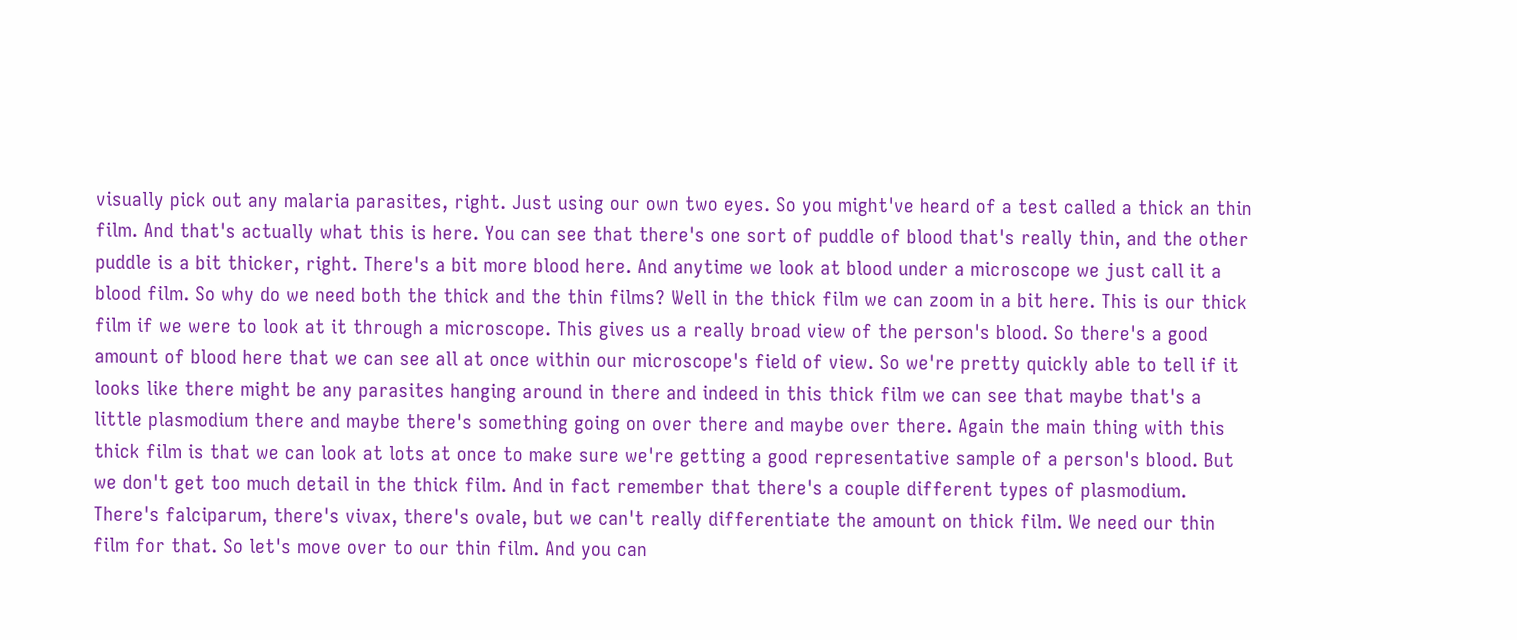visually pick out any malaria parasites, right. Just using our own two eyes. So you might've heard of a test called a thick an thin film. And that's actually what this is here. You can see that there's one sort of puddle of blood that's really thin, and the other puddle is a bit thicker, right. There's a bit more blood here. And anytime we look at blood under a microscope we just call it a blood film. So why do we need both the thick and the thin films? Well in the thick film we can zoom in a bit here. This is our thick film if we were to look at it through a microscope. This gives us a really broad view of the person's blood. So there's a good amount of blood here that we can see all at once within our microscope's field of view. So we're pretty quickly able to tell if it looks like there might be any parasites hanging around in there and indeed in this thick film we can see that maybe that's a little plasmodium there and maybe there's something going on over there and maybe over there. Again the main thing with this thick film is that we can look at lots at once to make sure we're getting a good representative sample of a person's blood. But we don't get too much detail in the thick film. And in fact remember that there's a couple different types of plasmodium. There's falciparum, there's vivax, there's ovale, but we can't really differentiate the amount on thick film. We need our thin film for that. So let's move over to our thin film. And you can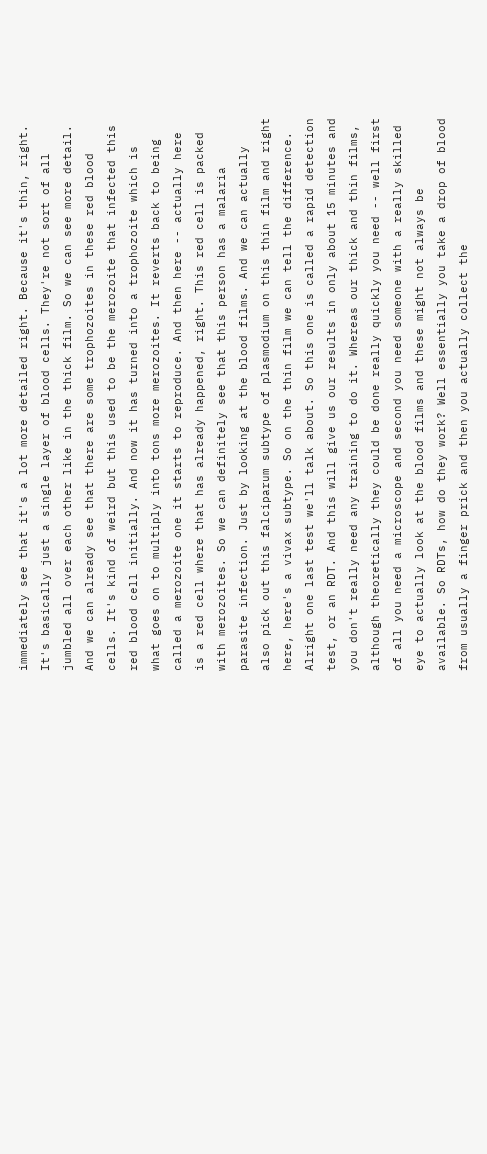immediately see that it's a lot more detailed right. Because it's thin, right. It's basically just a single layer of blood cells. They're not sort of all jumbled all over each other like in the thick film. So we can see more detail. And we can already see that there are some trophozoites in these red blood cells. It's kind of weird but this used to be the merozoite that infected this red blood cell initially. And now it has turned into a trophozoite which is what goes on to multiply into tons more merozoites. It reverts back to being called a merozoite one it starts to reproduce. And then here -- actually here is a red cell where that has already happened, right. This red cell is packed with merozoites. So we can definitely see that this person has a malaria parasite infection. Just by looking at the blood films. And we can actually also pick out this falciparum subtype of plasmodium on this thin film and right here, here's a vivax subtype. So on the thin film we can tell the difference. Alright one last test we'll talk about. So this one is called a rapid detection test, or an RDT. And this will give us our results in only about 15 minutes and you don't really need any training to do it. Whereas our thick and thin films, although theoretically they could be done really quickly you need -- well first of all you need a microscope and second you need someone with a really skilled eye to actually look at the blood films and these might not always be available. So RDTs, how do they work? Well essentially you take a drop of blood from usually a finger prick and then you actually collect the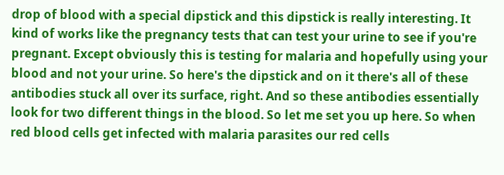drop of blood with a special dipstick and this dipstick is really interesting. It kind of works like the pregnancy tests that can test your urine to see if you're pregnant. Except obviously this is testing for malaria and hopefully using your blood and not your urine. So here's the dipstick and on it there's all of these antibodies stuck all over its surface, right. And so these antibodies essentially look for two different things in the blood. So let me set you up here. So when red blood cells get infected with malaria parasites our red cells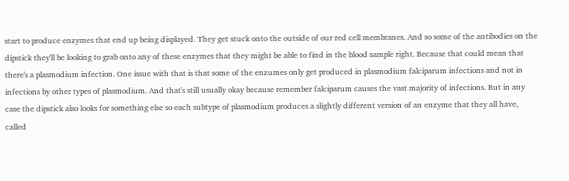start to produce enzymes that end up being displayed. They get stuck onto the outside of our red cell membranes. And so some of the antibodies on the dipstick they'll be looking to grab onto any of these enzymes that they might be able to find in the blood sample right. Because that could mean that there's a plasmodium infection. One issue with that is that some of the enzumes only get produced in plasmodium falciparum infections and not in infections by other types of plasmodium. And that's still usually okay because remember falciparum causes the vast majority of infections. But in any case the dipstick also looks for something else so each subtype of plasmodium produces a slightly different version of an enzyme that they all have, called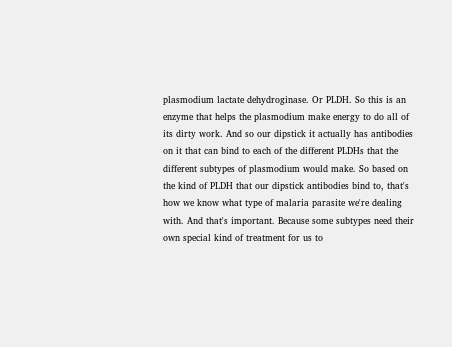plasmodium lactate dehydroginase. Or PLDH. So this is an enzyme that helps the plasmodium make energy to do all of its dirty work. And so our dipstick it actually has antibodies on it that can bind to each of the different PLDHs that the different subtypes of plasmodium would make. So based on the kind of PLDH that our dipstick antibodies bind to, that's how we know what type of malaria parasite we're dealing with. And that's important. Because some subtypes need their own special kind of treatment for us to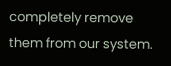completely remove them from our system.